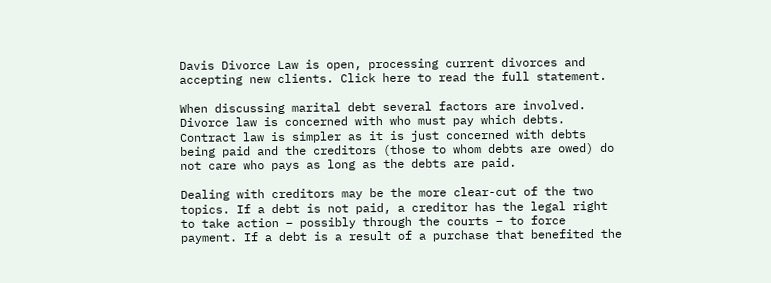Davis Divorce Law is open, processing current divorces and accepting new clients. Click here to read the full statement.

When discussing marital debt several factors are involved. Divorce law is concerned with who must pay which debts. Contract law is simpler as it is just concerned with debts being paid and the creditors (those to whom debts are owed) do not care who pays as long as the debts are paid.

Dealing with creditors may be the more clear-cut of the two topics. If a debt is not paid, a creditor has the legal right to take action – possibly through the courts – to force payment. If a debt is a result of a purchase that benefited the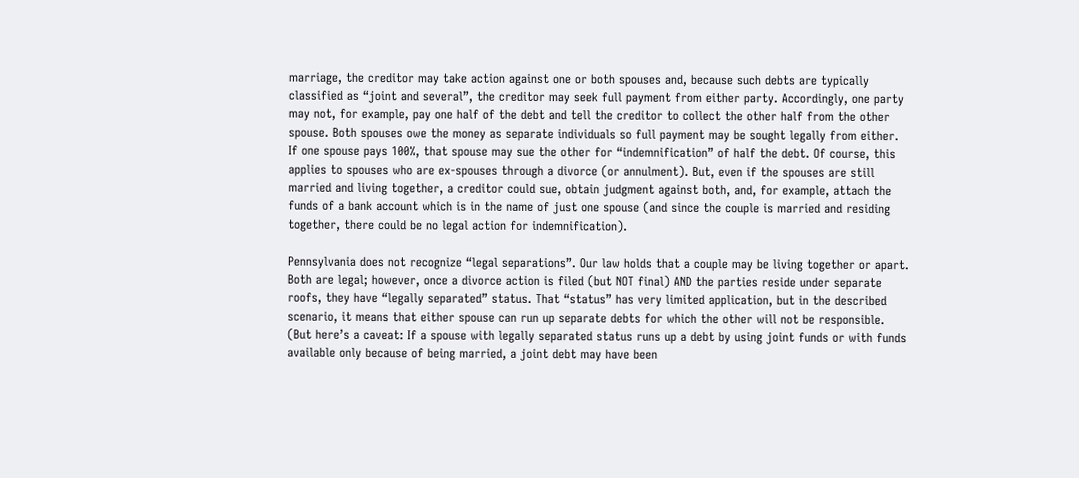marriage, the creditor may take action against one or both spouses and, because such debts are typically classified as “joint and several”, the creditor may seek full payment from either party. Accordingly, one party may not, for example, pay one half of the debt and tell the creditor to collect the other half from the other spouse. Both spouses owe the money as separate individuals so full payment may be sought legally from either. If one spouse pays 100%, that spouse may sue the other for “indemnification” of half the debt. Of course, this applies to spouses who are ex-spouses through a divorce (or annulment). But, even if the spouses are still married and living together, a creditor could sue, obtain judgment against both, and, for example, attach the funds of a bank account which is in the name of just one spouse (and since the couple is married and residing together, there could be no legal action for indemnification).

Pennsylvania does not recognize “legal separations”. Our law holds that a couple may be living together or apart. Both are legal; however, once a divorce action is filed (but NOT final) AND the parties reside under separate roofs, they have “legally separated” status. That “status” has very limited application, but in the described scenario, it means that either spouse can run up separate debts for which the other will not be responsible. (But here’s a caveat: If a spouse with legally separated status runs up a debt by using joint funds or with funds available only because of being married, a joint debt may have been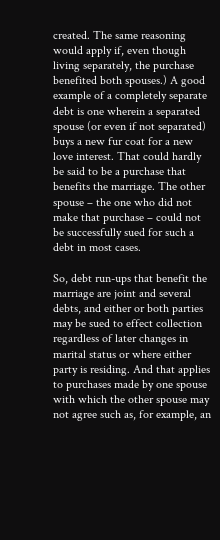created. The same reasoning would apply if, even though living separately, the purchase benefited both spouses.) A good example of a completely separate debt is one wherein a separated spouse (or even if not separated) buys a new fur coat for a new love interest. That could hardly be said to be a purchase that benefits the marriage. The other spouse – the one who did not make that purchase – could not be successfully sued for such a debt in most cases.

So, debt run-ups that benefit the marriage are joint and several debts, and either or both parties may be sued to effect collection regardless of later changes in marital status or where either party is residing. And that applies to purchases made by one spouse with which the other spouse may not agree such as, for example, an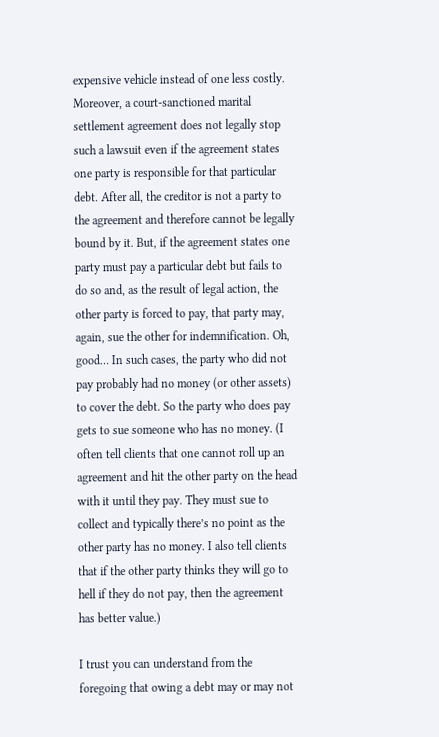expensive vehicle instead of one less costly. Moreover, a court-sanctioned marital settlement agreement does not legally stop such a lawsuit even if the agreement states one party is responsible for that particular debt. After all, the creditor is not a party to the agreement and therefore cannot be legally bound by it. But, if the agreement states one party must pay a particular debt but fails to do so and, as the result of legal action, the other party is forced to pay, that party may, again, sue the other for indemnification. Oh, good… In such cases, the party who did not pay probably had no money (or other assets) to cover the debt. So the party who does pay gets to sue someone who has no money. (I often tell clients that one cannot roll up an agreement and hit the other party on the head with it until they pay. They must sue to collect and typically there’s no point as the other party has no money. I also tell clients that if the other party thinks they will go to hell if they do not pay, then the agreement has better value.)

I trust you can understand from the foregoing that owing a debt may or may not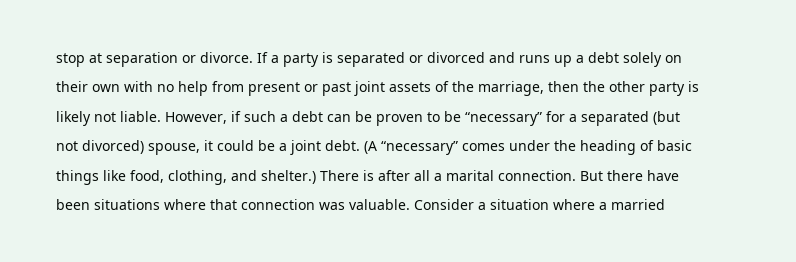stop at separation or divorce. If a party is separated or divorced and runs up a debt solely on their own with no help from present or past joint assets of the marriage, then the other party is likely not liable. However, if such a debt can be proven to be “necessary” for a separated (but not divorced) spouse, it could be a joint debt. (A “necessary” comes under the heading of basic things like food, clothing, and shelter.) There is after all a marital connection. But there have been situations where that connection was valuable. Consider a situation where a married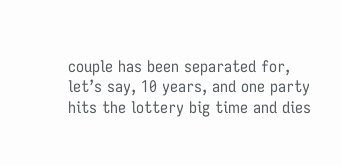couple has been separated for, let’s say, 10 years, and one party hits the lottery big time and dies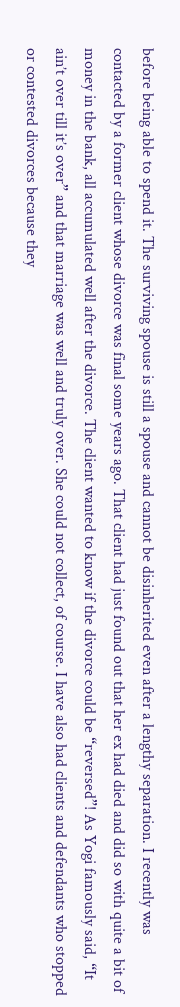before being able to spend it. The surviving spouse is still a spouse and cannot be disinherited even after a lengthy separation. I recently was contacted by a former client whose divorce was final some years ago. That client had just found out that her ex had died and did so with quite a bit of money in the bank, all accumulated well after the divorce. The client wanted to know if the divorce could be “reversed”! As Yogi famously said, “It ain’t over till it’s over” and that marriage was well and truly over. She could not collect, of course. I have also had clients and defendants who stopped or contested divorces because they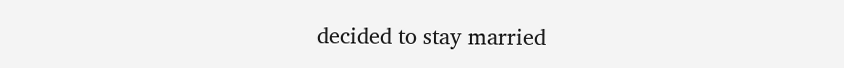decided to stay married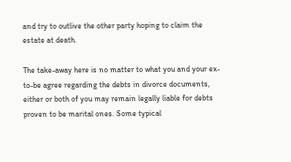and try to outlive the other party hoping to claim the estate at death.

The take-away here is no matter to what you and your ex-to-be agree regarding the debts in divorce documents, either or both of you may remain legally liable for debts proven to be marital ones. Some typical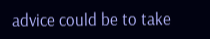advice could be to take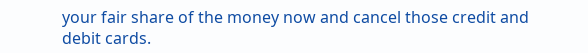your fair share of the money now and cancel those credit and debit cards.